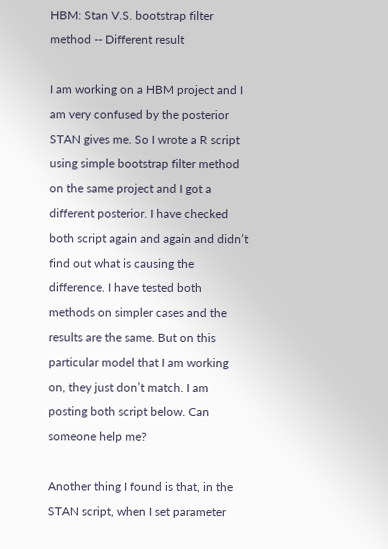HBM: Stan V.S. bootstrap filter method -- Different result

I am working on a HBM project and I am very confused by the posterior STAN gives me. So I wrote a R script using simple bootstrap filter method on the same project and I got a different posterior. I have checked both script again and again and didn’t find out what is causing the difference. I have tested both methods on simpler cases and the results are the same. But on this particular model that I am working on, they just don’t match. I am posting both script below. Can someone help me?

Another thing I found is that, in the STAN script, when I set parameter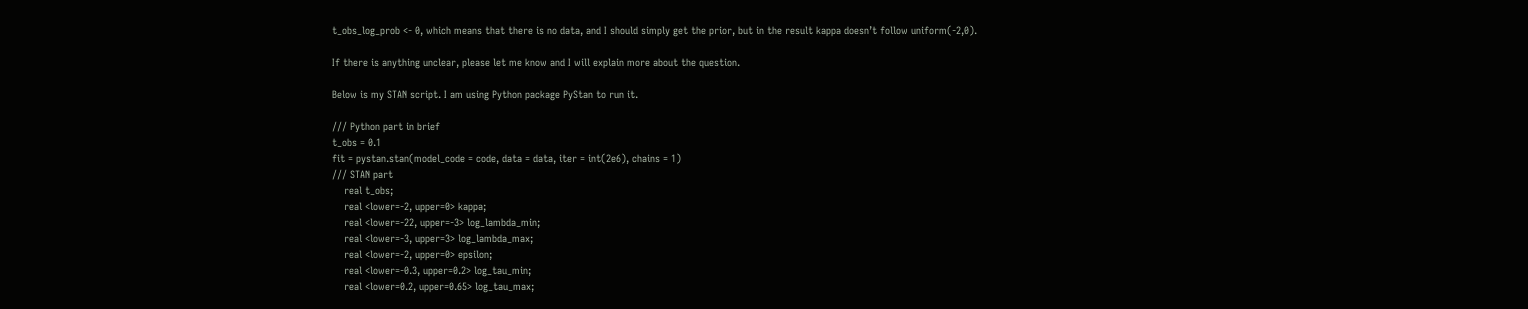t_obs_log_prob <- 0, which means that there is no data, and I should simply get the prior, but in the result kappa doesn’t follow uniform(-2,0).

If there is anything unclear, please let me know and I will explain more about the question.

Below is my STAN script. I am using Python package PyStan to run it.

/// Python part in brief
t_obs = 0.1
fit = pystan.stan(model_code = code, data = data, iter = int(2e6), chains = 1)
/// STAN part
    real t_obs;
    real <lower=-2, upper=0> kappa;
    real <lower=-22, upper=-3> log_lambda_min;
    real <lower=-3, upper=3> log_lambda_max;
    real <lower=-2, upper=0> epsilon;
    real <lower=-0.3, upper=0.2> log_tau_min;
    real <lower=0.2, upper=0.65> log_tau_max;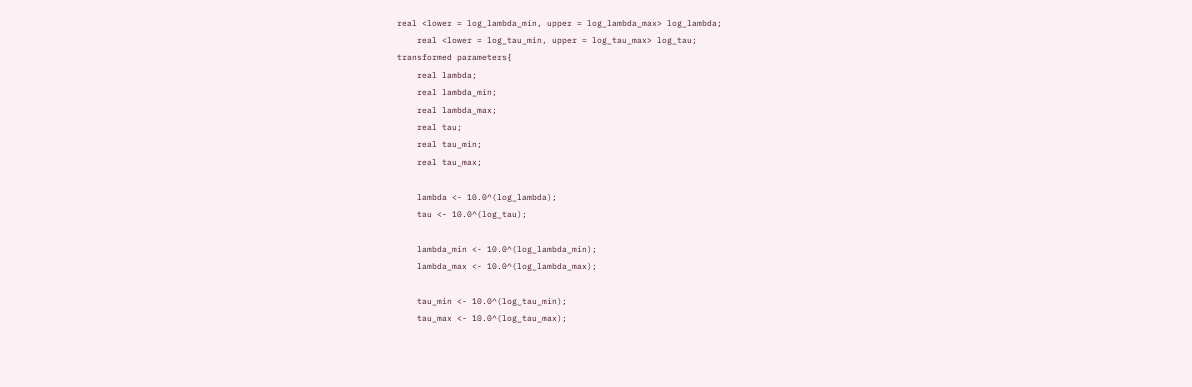real <lower = log_lambda_min, upper = log_lambda_max> log_lambda;
    real <lower = log_tau_min, upper = log_tau_max> log_tau;
transformed parameters{
    real lambda;
    real lambda_min;
    real lambda_max;
    real tau;
    real tau_min;
    real tau_max;

    lambda <- 10.0^(log_lambda);
    tau <- 10.0^(log_tau);

    lambda_min <- 10.0^(log_lambda_min);
    lambda_max <- 10.0^(log_lambda_max);

    tau_min <- 10.0^(log_tau_min);
    tau_max <- 10.0^(log_tau_max);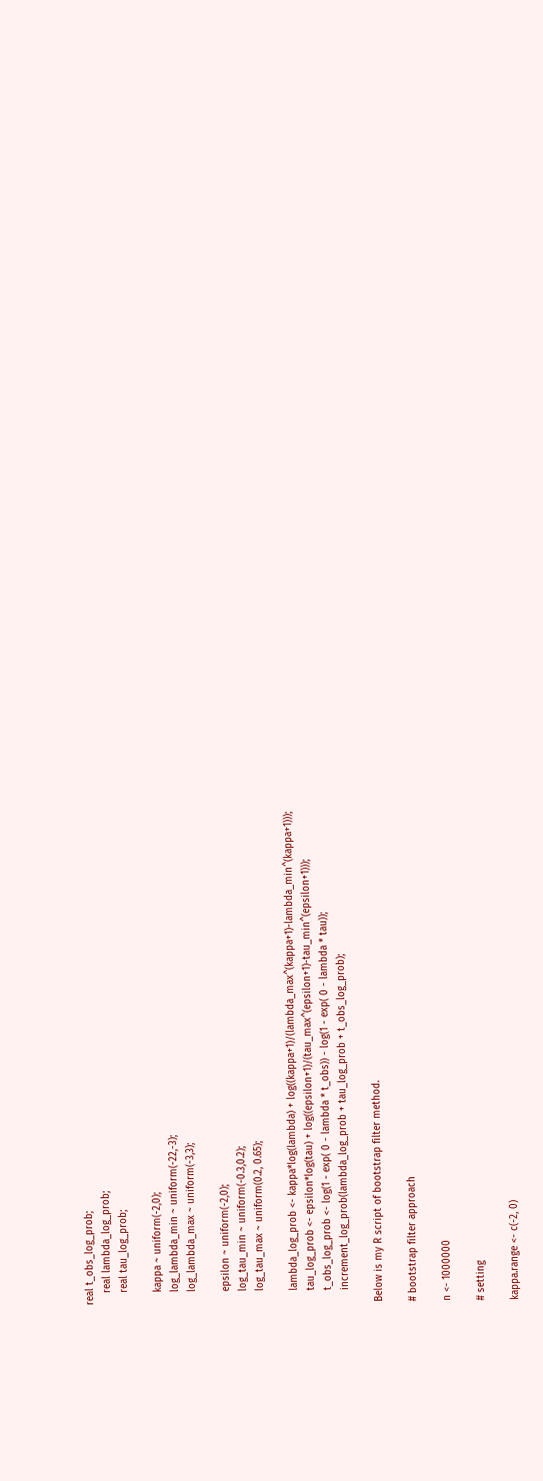real t_obs_log_prob;
    real lambda_log_prob;
    real tau_log_prob;

    kappa ~ uniform(-2,0);
    log_lambda_min ~ uniform(-22,-3);
    log_lambda_max ~ uniform(-3,3);

    epsilon ~ uniform(-2,0);
    log_tau_min ~ uniform(-0.3,0.2);
    log_tau_max ~ uniform(0.2, 0.65);

    lambda_log_prob <- kappa*log(lambda) + log((kappa+1)/(lambda_max^(kappa+1)-lambda_min^(kappa+1)));
    tau_log_prob <- epsilon*log(tau) + log((epsilon+1)/(tau_max^(epsilon+1)-tau_min^(epsilon+1)));
    t_obs_log_prob <- log(1 - exp( 0 - lambda * t_obs)) - log(1 - exp( 0 - lambda * tau));
    increment_log_prob(lambda_log_prob + tau_log_prob + t_obs_log_prob);

Below is my R script of bootstrap filter method.

# bootstrap filter approach

n <- 1000000

# setting

kappa.range <- c(-2, 0)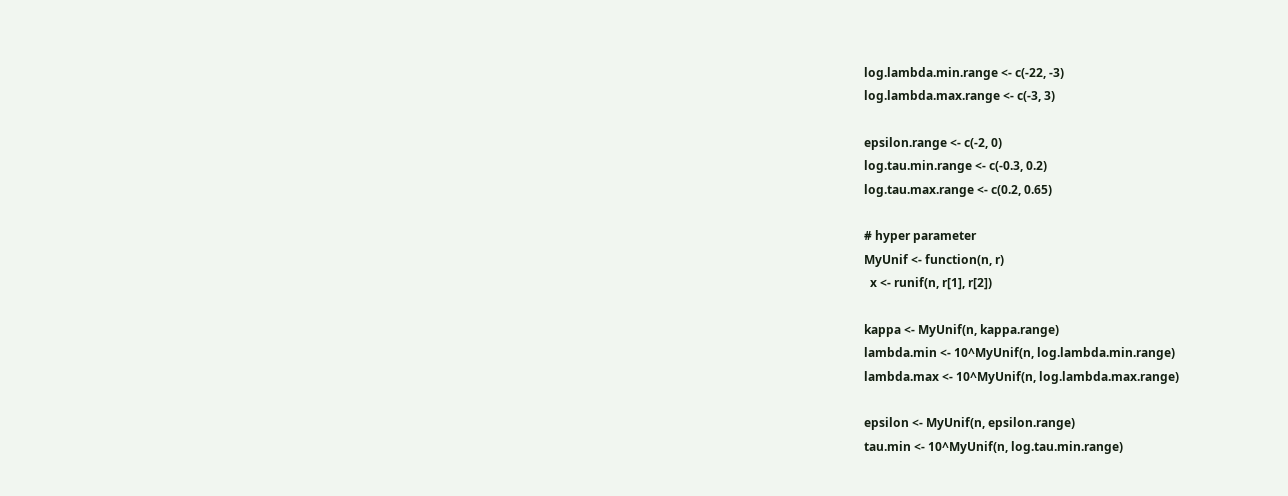log.lambda.min.range <- c(-22, -3)
log.lambda.max.range <- c(-3, 3)

epsilon.range <- c(-2, 0)
log.tau.min.range <- c(-0.3, 0.2)
log.tau.max.range <- c(0.2, 0.65)

# hyper parameter
MyUnif <- function(n, r)
  x <- runif(n, r[1], r[2])

kappa <- MyUnif(n, kappa.range)
lambda.min <- 10^MyUnif(n, log.lambda.min.range)
lambda.max <- 10^MyUnif(n, log.lambda.max.range)

epsilon <- MyUnif(n, epsilon.range)
tau.min <- 10^MyUnif(n, log.tau.min.range)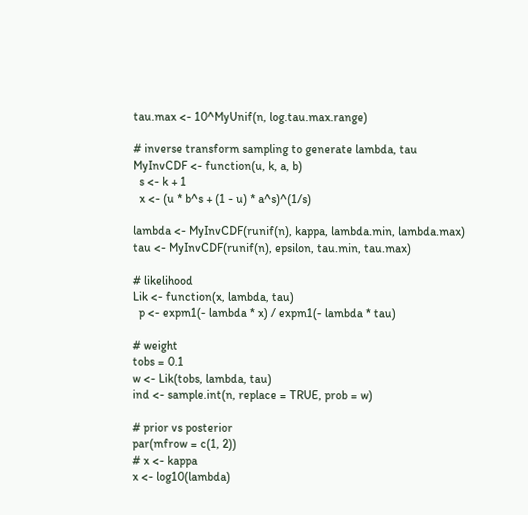tau.max <- 10^MyUnif(n, log.tau.max.range)

# inverse transform sampling to generate lambda, tau
MyInvCDF <- function(u, k, a, b)
  s <- k + 1
  x <- (u * b^s + (1 - u) * a^s)^(1/s)

lambda <- MyInvCDF(runif(n), kappa, lambda.min, lambda.max)
tau <- MyInvCDF(runif(n), epsilon, tau.min, tau.max)

# likelihood
Lik <- function(x, lambda, tau)
  p <- expm1(- lambda * x) / expm1(- lambda * tau)

# weight
tobs = 0.1
w <- Lik(tobs, lambda, tau)
ind <- sample.int(n, replace = TRUE, prob = w)

# prior vs posterior
par(mfrow = c(1, 2))
# x <- kappa
x <- log10(lambda)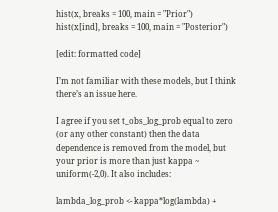hist(x, breaks = 100, main = "Prior")
hist(x[ind], breaks = 100, main = "Posterior")

[edit: formatted code]

I’m not familiar with these models, but I think there’s an issue here.

I agree if you set t_obs_log_prob equal to zero (or any other constant) then the data dependence is removed from the model, but your prior is more than just kappa ~ uniform(-2,0). It also includes:

lambda_log_prob <- kappa*log(lambda) +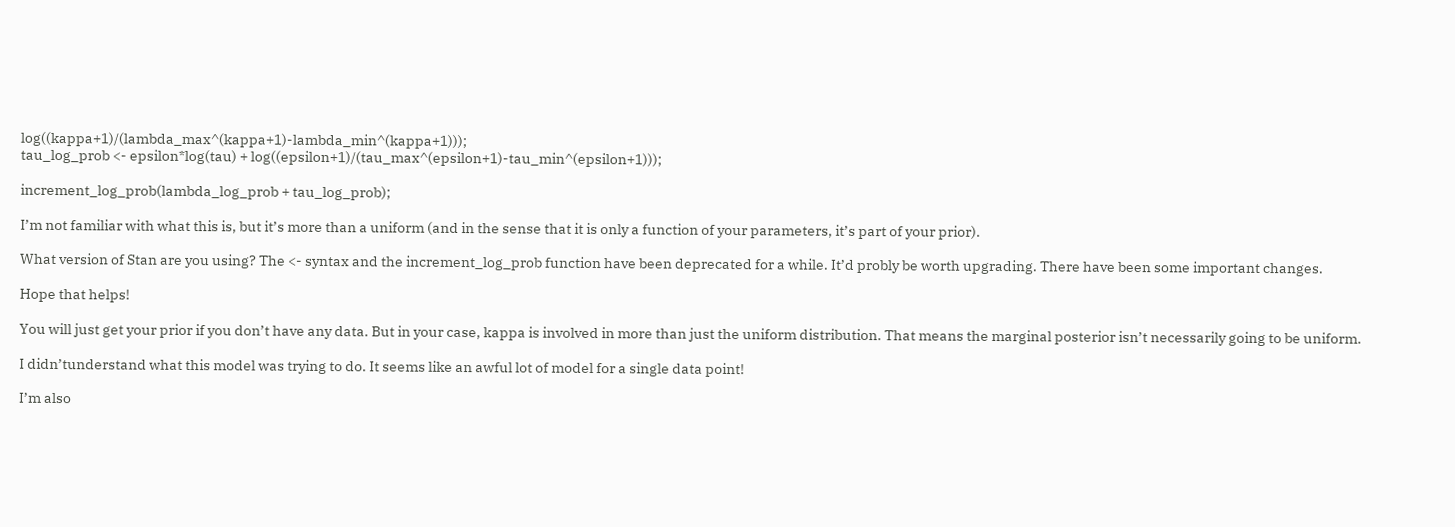log((kappa+1)/(lambda_max^(kappa+1)-lambda_min^(kappa+1)));
tau_log_prob <- epsilon*log(tau) + log((epsilon+1)/(tau_max^(epsilon+1)-tau_min^(epsilon+1)));

increment_log_prob(lambda_log_prob + tau_log_prob);

I’m not familiar with what this is, but it’s more than a uniform (and in the sense that it is only a function of your parameters, it’s part of your prior).

What version of Stan are you using? The <- syntax and the increment_log_prob function have been deprecated for a while. It’d probly be worth upgrading. There have been some important changes.

Hope that helps!

You will just get your prior if you don’t have any data. But in your case, kappa is involved in more than just the uniform distribution. That means the marginal posterior isn’t necessarily going to be uniform.

I didn’tunderstand what this model was trying to do. It seems like an awful lot of model for a single data point!

I’m also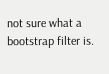not sure what a bootstrap filter is.